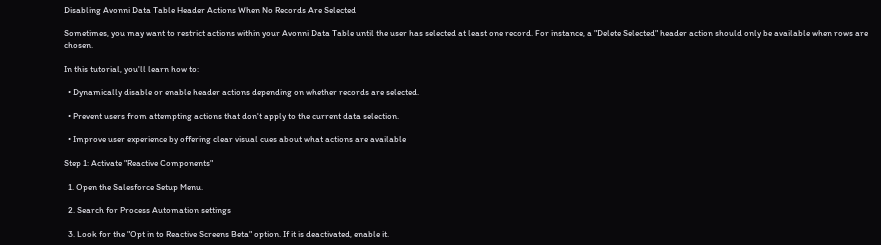Disabling Avonni Data Table Header Actions When No Records Are Selected

Sometimes, you may want to restrict actions within your Avonni Data Table until the user has selected at least one record. For instance, a "Delete Selected" header action should only be available when rows are chosen.

In this tutorial, you'll learn how to:

  • Dynamically disable or enable header actions depending on whether records are selected.

  • Prevent users from attempting actions that don't apply to the current data selection.

  • Improve user experience by offering clear visual cues about what actions are available

Step 1: Activate "Reactive Components"

  1. Open the Salesforce Setup Menu.

  2. Search for Process Automation settings

  3. Look for the "Opt in to Reactive Screens Beta" option. If it is deactivated, enable it.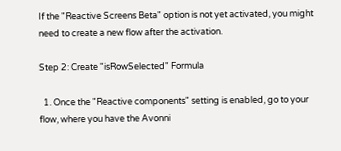If the "Reactive Screens Beta" option is not yet activated, you might need to create a new flow after the activation.

Step 2: Create "isRowSelected" Formula

  1. Once the "Reactive components" setting is enabled, go to your flow, where you have the Avonni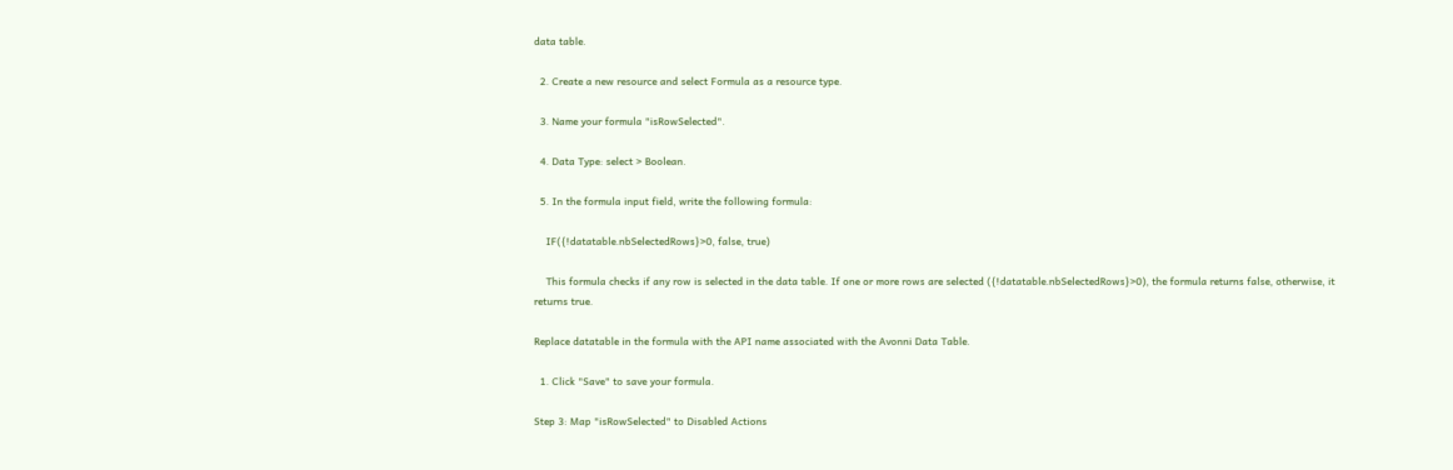data table.

  2. Create a new resource and select Formula as a resource type.

  3. Name your formula "isRowSelected".

  4. Data Type: select > Boolean.

  5. In the formula input field, write the following formula:

    IF({!datatable.nbSelectedRows}>0, false, true)

    This formula checks if any row is selected in the data table. If one or more rows are selected ({!datatable.nbSelectedRows}>0), the formula returns false, otherwise, it returns true.

Replace datatable in the formula with the API name associated with the Avonni Data Table.

  1. Click "Save" to save your formula.

Step 3: Map "isRowSelected" to Disabled Actions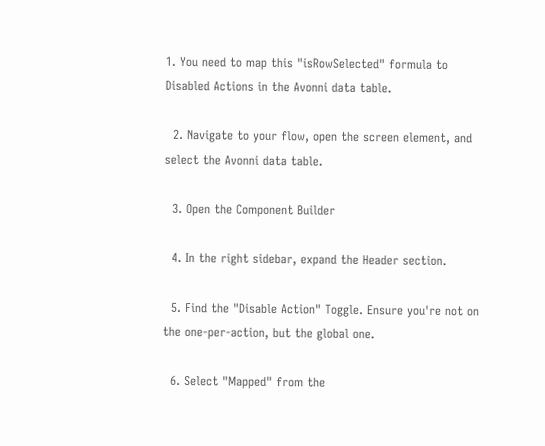1. You need to map this "isRowSelected" formula to Disabled Actions in the Avonni data table.

  2. Navigate to your flow, open the screen element, and select the Avonni data table.

  3. Open the Component Builder

  4. In the right sidebar, expand the Header section.

  5. Find the "Disable Action" Toggle. Ensure you're not on the one-per-action, but the global one.

  6. Select "Mapped" from the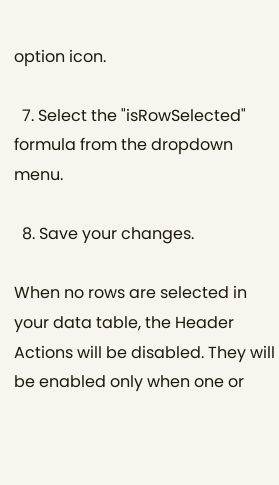option icon.

  7. Select the "isRowSelected" formula from the dropdown menu.

  8. Save your changes.

When no rows are selected in your data table, the Header Actions will be disabled. They will be enabled only when one or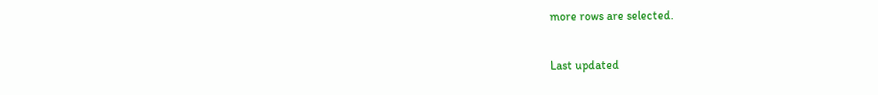more rows are selected.

Last updated